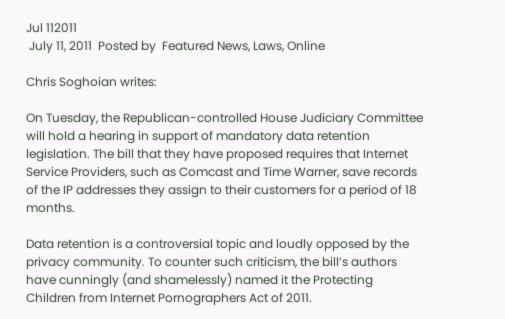Jul 112011
 July 11, 2011  Posted by  Featured News, Laws, Online

Chris Soghoian writes:

On Tuesday, the Republican-controlled House Judiciary Committee will hold a hearing in support of mandatory data retention legislation. The bill that they have proposed requires that Internet Service Providers, such as Comcast and Time Warner, save records of the IP addresses they assign to their customers for a period of 18 months.

Data retention is a controversial topic and loudly opposed by the privacy community. To counter such criticism, the bill’s authors have cunningly (and shamelessly) named it the Protecting Children from Internet Pornographers Act of 2011.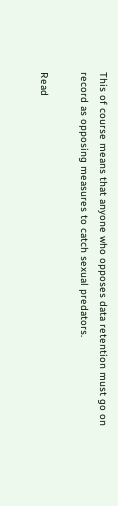This of course means that anyone who opposes data retention must go on record as opposing measures to catch sexual predators.

Read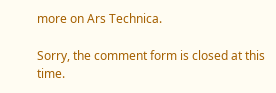more on Ars Technica.

Sorry, the comment form is closed at this time.